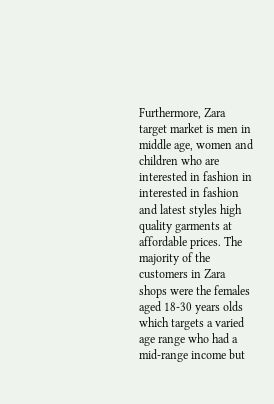Furthermore, Zara target market is men in middle age, women and children who are interested in fashion in interested in fashion and latest styles high quality garments at affordable prices. The majority of the customers in Zara shops were the females aged 18-30 years olds which targets a varied age range who had a mid-range income but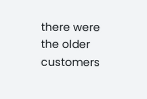there were the older customers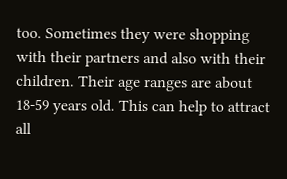too. Sometimes they were shopping with their partners and also with their children. Their age ranges are about 18-59 years old. This can help to attract all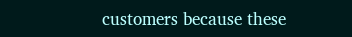customers because these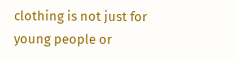clothing is not just for young people or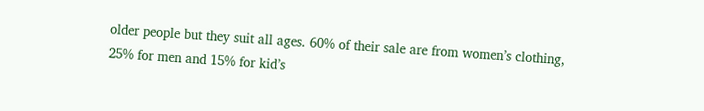older people but they suit all ages. 60% of their sale are from women’s clothing, 25% for men and 15% for kid’s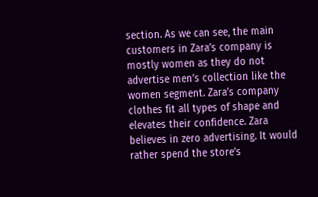section. As we can see, the main customers in Zara’s company is mostly women as they do not advertise men’s collection like the women segment. Zara’s company clothes fit all types of shape and elevates their confidence. Zara believes in zero advertising. It would rather spend the store’s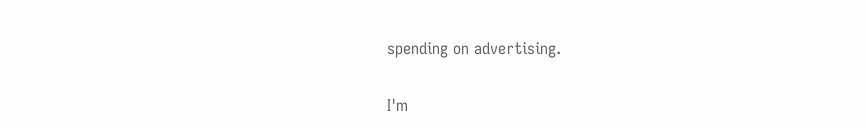spending on advertising.


I'm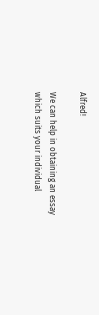Alfred!

We can help in obtaining an essay which suits your individual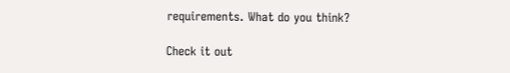requirements. What do you think?

Check it out